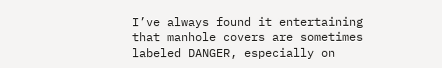I’ve always found it entertaining that manhole covers are sometimes labeled DANGER, especially on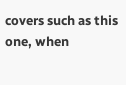covers such as this one, when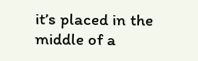it’s placed in the middle of a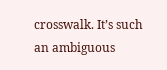crosswalk. It’s such an ambiguous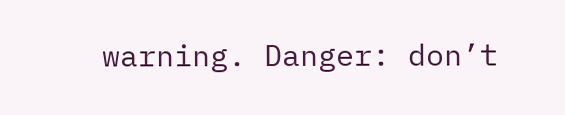warning. Danger: don’t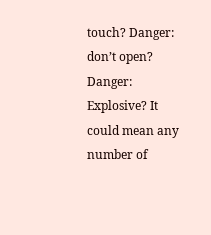touch? Danger: don’t open? Danger: Explosive? It could mean any number of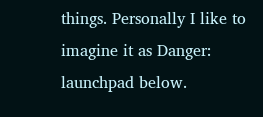things. Personally I like to imagine it as Danger: launchpad below.